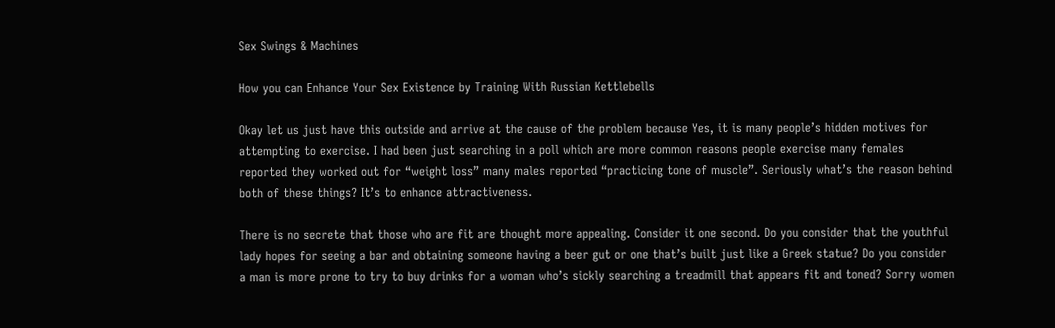Sex Swings & Machines

How you can Enhance Your Sex Existence by Training With Russian Kettlebells

Okay let us just have this outside and arrive at the cause of the problem because Yes, it is many people’s hidden motives for attempting to exercise. I had been just searching in a poll which are more common reasons people exercise many females reported they worked out for “weight loss” many males reported “practicing tone of muscle”. Seriously what’s the reason behind both of these things? It’s to enhance attractiveness.

There is no secrete that those who are fit are thought more appealing. Consider it one second. Do you consider that the youthful lady hopes for seeing a bar and obtaining someone having a beer gut or one that’s built just like a Greek statue? Do you consider a man is more prone to try to buy drinks for a woman who’s sickly searching a treadmill that appears fit and toned? Sorry women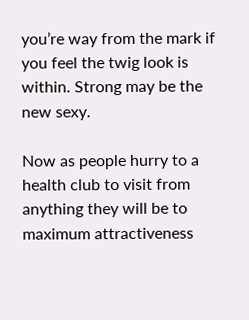you’re way from the mark if you feel the twig look is within. Strong may be the new sexy.

Now as people hurry to a health club to visit from anything they will be to maximum attractiveness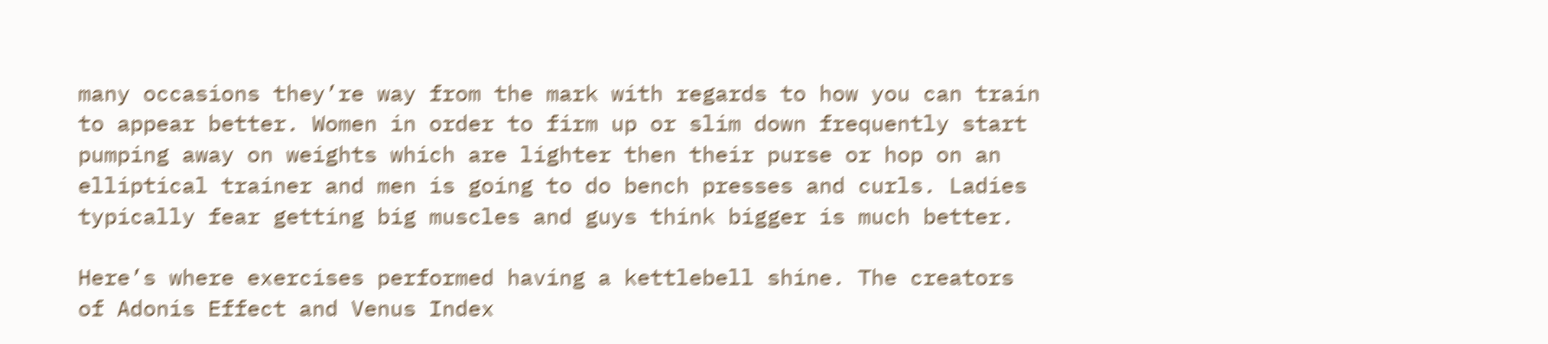many occasions they’re way from the mark with regards to how you can train to appear better. Women in order to firm up or slim down frequently start pumping away on weights which are lighter then their purse or hop on an elliptical trainer and men is going to do bench presses and curls. Ladies typically fear getting big muscles and guys think bigger is much better.

Here’s where exercises performed having a kettlebell shine. The creators of Adonis Effect and Venus Index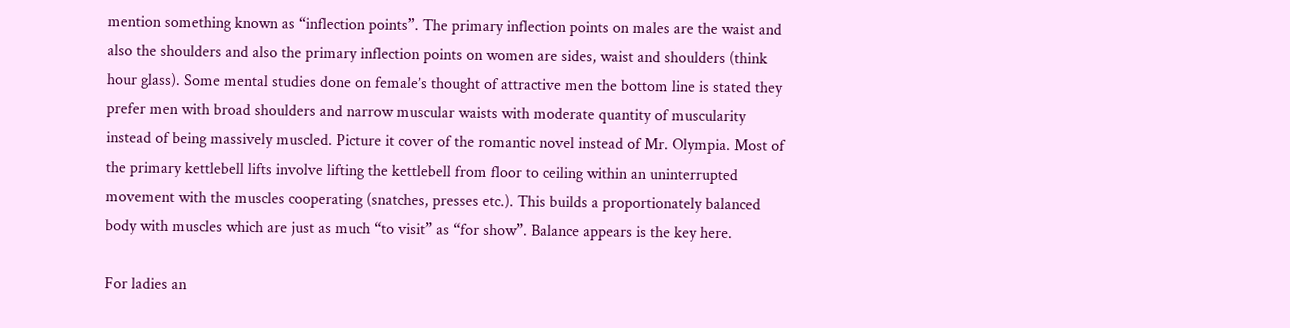mention something known as “inflection points”. The primary inflection points on males are the waist and also the shoulders and also the primary inflection points on women are sides, waist and shoulders (think hour glass). Some mental studies done on female’s thought of attractive men the bottom line is stated they prefer men with broad shoulders and narrow muscular waists with moderate quantity of muscularity instead of being massively muscled. Picture it cover of the romantic novel instead of Mr. Olympia. Most of the primary kettlebell lifts involve lifting the kettlebell from floor to ceiling within an uninterrupted movement with the muscles cooperating (snatches, presses etc.). This builds a proportionately balanced body with muscles which are just as much “to visit” as “for show”. Balance appears is the key here.

For ladies an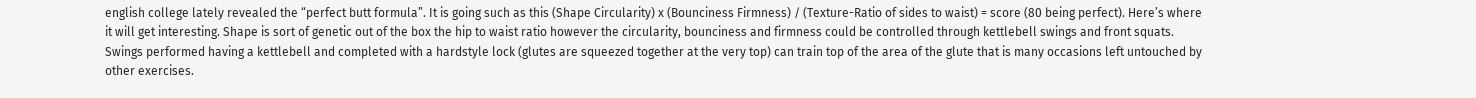english college lately revealed the “perfect butt formula”. It is going such as this (Shape Circularity) x (Bounciness Firmness) / (Texture-Ratio of sides to waist) = score (80 being perfect). Here’s where it will get interesting. Shape is sort of genetic out of the box the hip to waist ratio however the circularity, bounciness and firmness could be controlled through kettlebell swings and front squats. Swings performed having a kettlebell and completed with a hardstyle lock (glutes are squeezed together at the very top) can train top of the area of the glute that is many occasions left untouched by other exercises.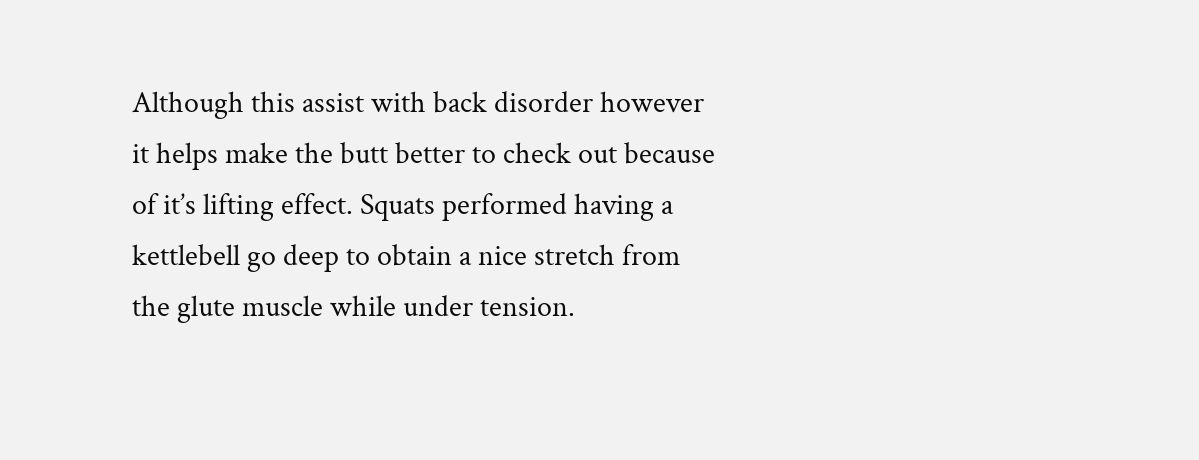Although this assist with back disorder however it helps make the butt better to check out because of it’s lifting effect. Squats performed having a kettlebell go deep to obtain a nice stretch from the glute muscle while under tension.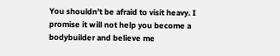You shouldn’t be afraid to visit heavy. I promise it will not help you become a bodybuilder and believe me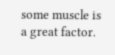some muscle is a great factor.